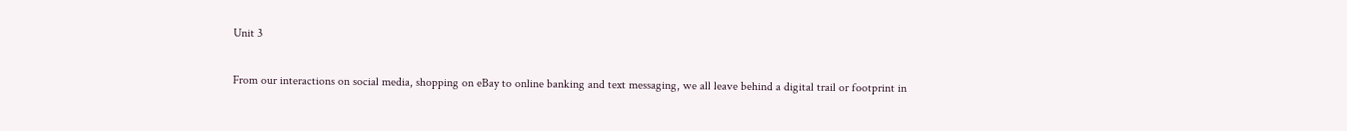Unit 3

From our interactions on social media, shopping on eBay to online banking and text messaging, we all leave behind a digital trail or footprint in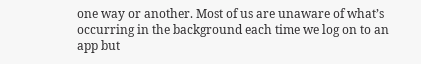one way or another. Most of us are unaware of what’s occurring in the background each time we log on to an app but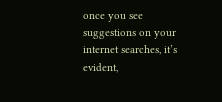once you see suggestions on your internet searches, it’s evident,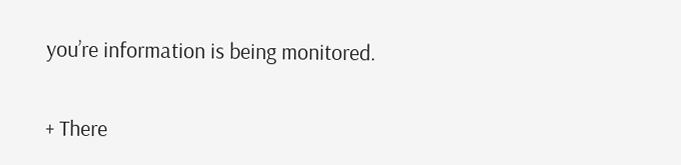you’re information is being monitored.


+ There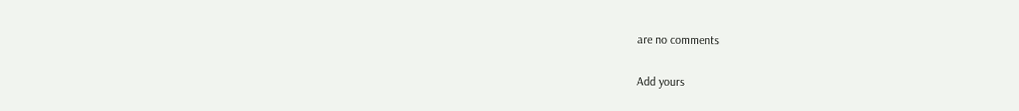are no comments

Add yours